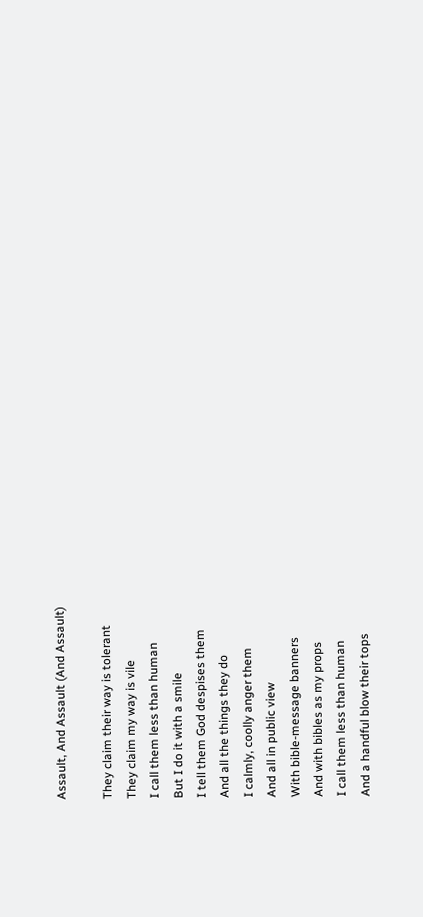Assault, And Assault (And Assault)

They claim their way is tolerant
They claim my way is vile
I call them less than human
But I do it with a smile
I tell them God despises them
And all the things they do
I calmly, coolly anger them
And all in public view
With bible-message banners
And with bibles as my props
I call them less than human
And a handful blow their tops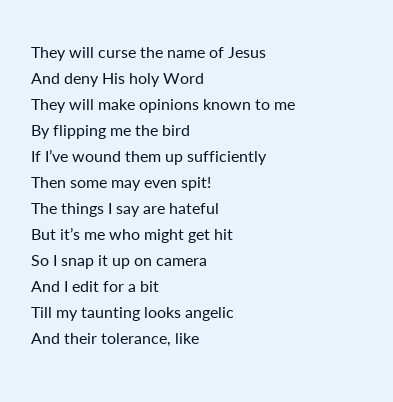They will curse the name of Jesus
And deny His holy Word
They will make opinions known to me
By flipping me the bird
If I’ve wound them up sufficiently
Then some may even spit!
The things I say are hateful
But it’s me who might get hit
So I snap it up on camera
And I edit for a bit
Till my taunting looks angelic
And their tolerance, like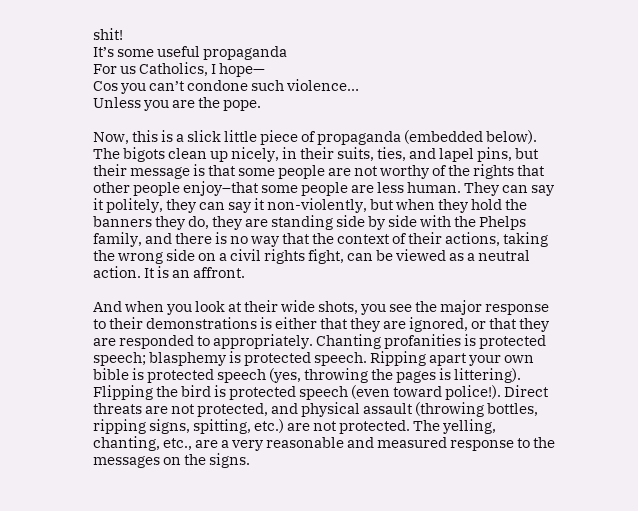shit!
It’s some useful propaganda
For us Catholics, I hope—
Cos you can’t condone such violence…
Unless you are the pope.

Now, this is a slick little piece of propaganda (embedded below). The bigots clean up nicely, in their suits, ties, and lapel pins, but their message is that some people are not worthy of the rights that other people enjoy–that some people are less human. They can say it politely, they can say it non-violently, but when they hold the banners they do, they are standing side by side with the Phelps family, and there is no way that the context of their actions, taking the wrong side on a civil rights fight, can be viewed as a neutral action. It is an affront.

And when you look at their wide shots, you see the major response to their demonstrations is either that they are ignored, or that they are responded to appropriately. Chanting profanities is protected speech; blasphemy is protected speech. Ripping apart your own bible is protected speech (yes, throwing the pages is littering). Flipping the bird is protected speech (even toward police!). Direct threats are not protected, and physical assault (throwing bottles, ripping signs, spitting, etc.) are not protected. The yelling, chanting, etc., are a very reasonable and measured response to the messages on the signs.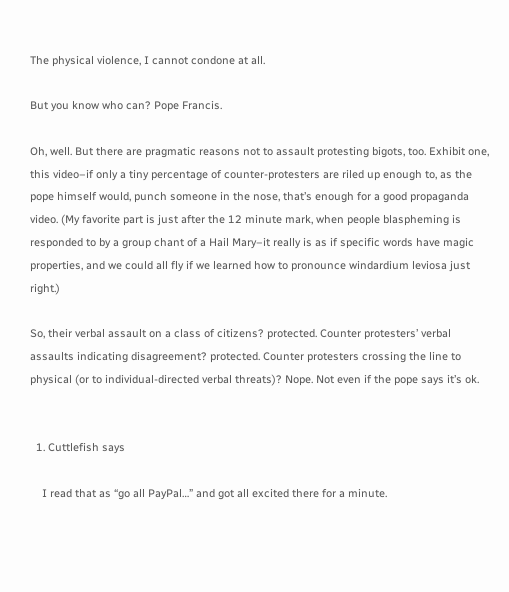The physical violence, I cannot condone at all.

But you know who can? Pope Francis.

Oh, well. But there are pragmatic reasons not to assault protesting bigots, too. Exhibit one, this video–if only a tiny percentage of counter-protesters are riled up enough to, as the pope himself would, punch someone in the nose, that’s enough for a good propaganda video. (My favorite part is just after the 12 minute mark, when people blaspheming is responded to by a group chant of a Hail Mary–it really is as if specific words have magic properties, and we could all fly if we learned how to pronounce windardium leviosa just right.)

So, their verbal assault on a class of citizens? protected. Counter protesters’ verbal assaults indicating disagreement? protected. Counter protesters crossing the line to physical (or to individual-directed verbal threats)? Nope. Not even if the pope says it’s ok.


  1. Cuttlefish says

    I read that as “go all PayPal…” and got all excited there for a minute.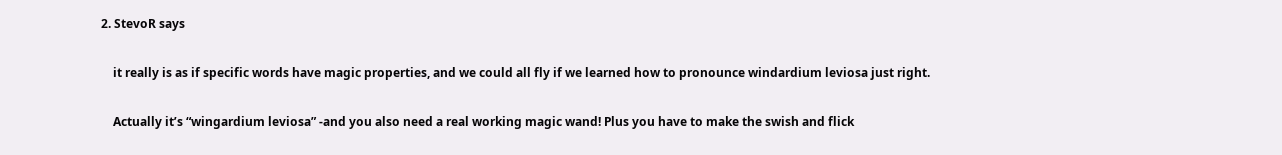2. StevoR says

    it really is as if specific words have magic properties, and we could all fly if we learned how to pronounce windardium leviosa just right.

    Actually it’s “wingardium leviosa” -and you also need a real working magic wand! Plus you have to make the swish and flick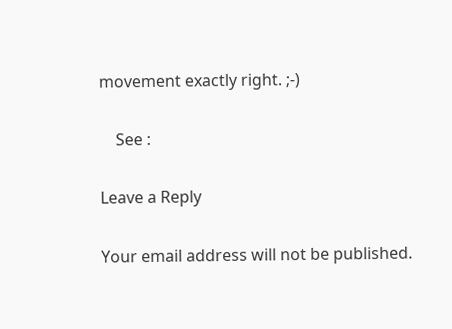movement exactly right. ;-)

    See :

Leave a Reply

Your email address will not be published.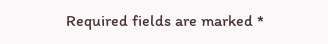Required fields are marked *